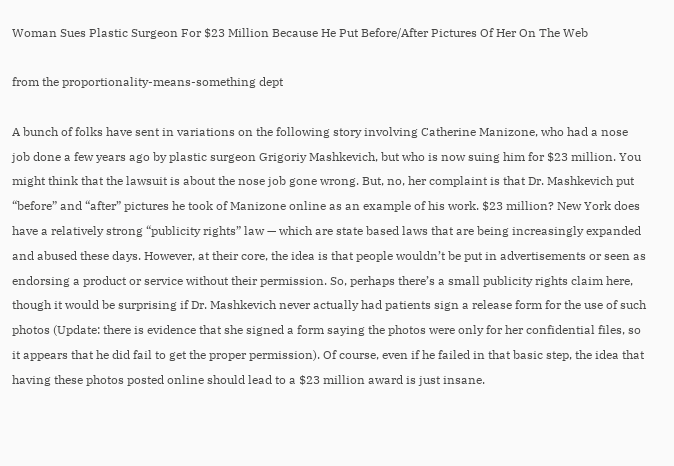Woman Sues Plastic Surgeon For $23 Million Because He Put Before/After Pictures Of Her On The Web

from the proportionality-means-something dept

A bunch of folks have sent in variations on the following story involving Catherine Manizone, who had a nose job done a few years ago by plastic surgeon Grigoriy Mashkevich, but who is now suing him for $23 million. You might think that the lawsuit is about the nose job gone wrong. But, no, her complaint is that Dr. Mashkevich put “before” and “after” pictures he took of Manizone online as an example of his work. $23 million? New York does have a relatively strong “publicity rights” law — which are state based laws that are being increasingly expanded and abused these days. However, at their core, the idea is that people wouldn’t be put in advertisements or seen as endorsing a product or service without their permission. So, perhaps there’s a small publicity rights claim here, though it would be surprising if Dr. Mashkevich never actually had patients sign a release form for the use of such photos (Update: there is evidence that she signed a form saying the photos were only for her confidential files, so it appears that he did fail to get the proper permission). Of course, even if he failed in that basic step, the idea that having these photos posted online should lead to a $23 million award is just insane.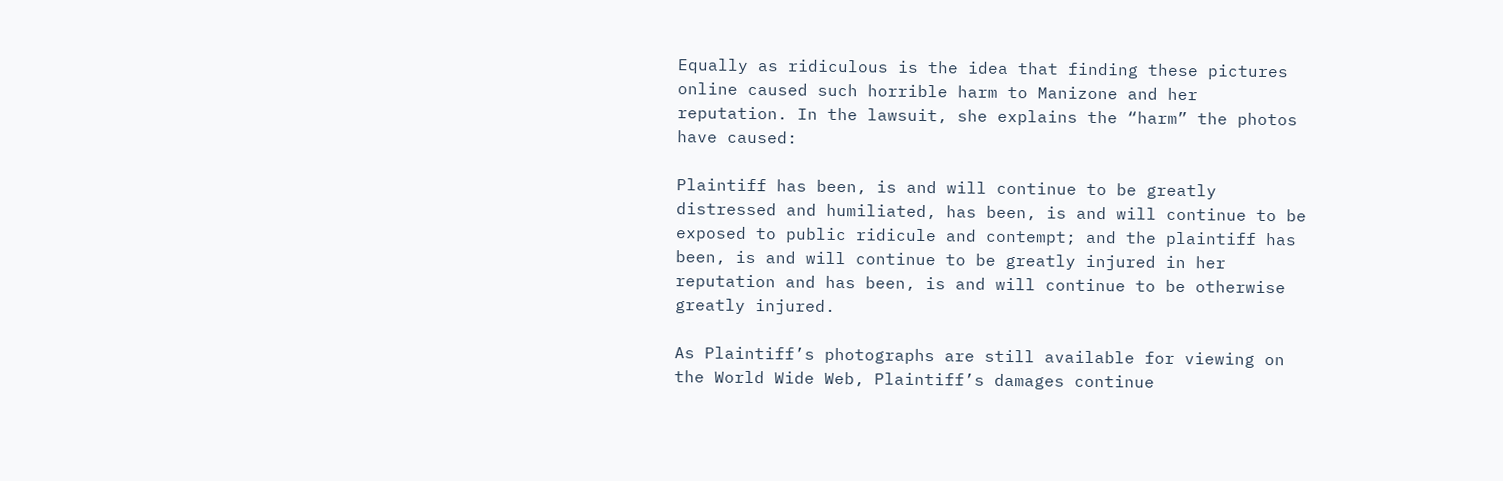Equally as ridiculous is the idea that finding these pictures online caused such horrible harm to Manizone and her reputation. In the lawsuit, she explains the “harm” the photos have caused:

Plaintiff has been, is and will continue to be greatly distressed and humiliated, has been, is and will continue to be exposed to public ridicule and contempt; and the plaintiff has been, is and will continue to be greatly injured in her reputation and has been, is and will continue to be otherwise greatly injured.

As Plaintiff’s photographs are still available for viewing on the World Wide Web, Plaintiff’s damages continue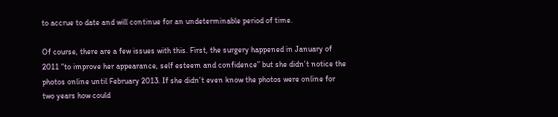to accrue to date and will continue for an undeterminable period of time.

Of course, there are a few issues with this. First, the surgery happened in January of 2011 “to improve her appearance, self esteem and confidence” but she didn’t notice the photos online until February 2013. If she didn’t even know the photos were online for two years how could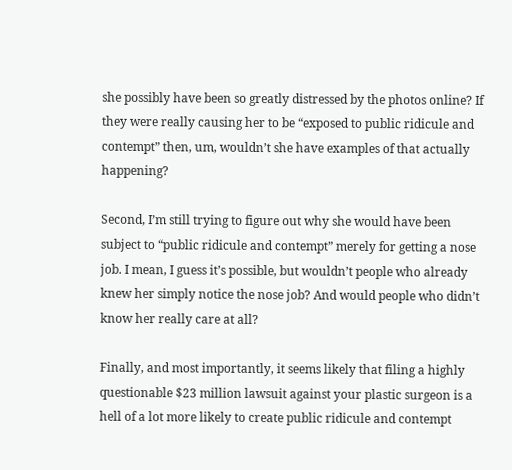she possibly have been so greatly distressed by the photos online? If they were really causing her to be “exposed to public ridicule and contempt” then, um, wouldn’t she have examples of that actually happening?

Second, I’m still trying to figure out why she would have been subject to “public ridicule and contempt” merely for getting a nose job. I mean, I guess it’s possible, but wouldn’t people who already knew her simply notice the nose job? And would people who didn’t know her really care at all?

Finally, and most importantly, it seems likely that filing a highly questionable $23 million lawsuit against your plastic surgeon is a hell of a lot more likely to create public ridicule and contempt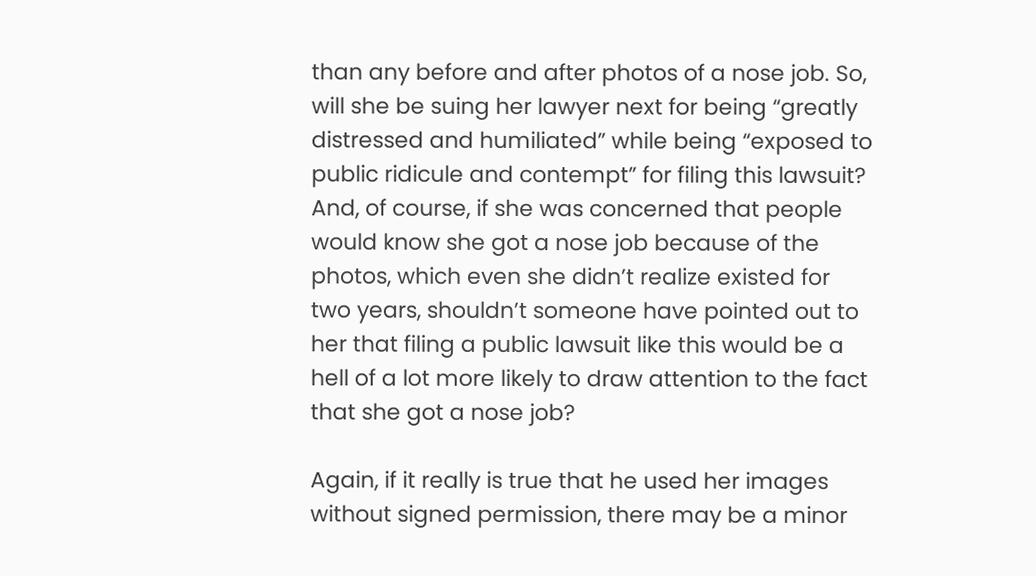than any before and after photos of a nose job. So, will she be suing her lawyer next for being “greatly distressed and humiliated” while being “exposed to public ridicule and contempt” for filing this lawsuit? And, of course, if she was concerned that people would know she got a nose job because of the photos, which even she didn’t realize existed for two years, shouldn’t someone have pointed out to her that filing a public lawsuit like this would be a hell of a lot more likely to draw attention to the fact that she got a nose job?

Again, if it really is true that he used her images without signed permission, there may be a minor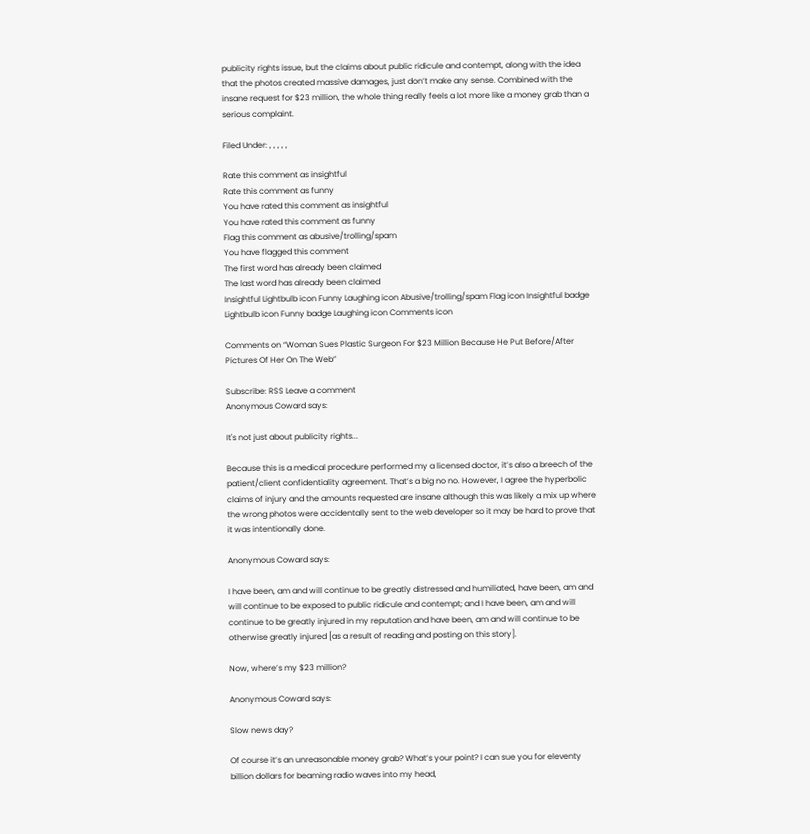publicity rights issue, but the claims about public ridicule and contempt, along with the idea that the photos created massive damages, just don’t make any sense. Combined with the insane request for $23 million, the whole thing really feels a lot more like a money grab than a serious complaint.

Filed Under: , , , , ,

Rate this comment as insightful
Rate this comment as funny
You have rated this comment as insightful
You have rated this comment as funny
Flag this comment as abusive/trolling/spam
You have flagged this comment
The first word has already been claimed
The last word has already been claimed
Insightful Lightbulb icon Funny Laughing icon Abusive/trolling/spam Flag icon Insightful badge Lightbulb icon Funny badge Laughing icon Comments icon

Comments on “Woman Sues Plastic Surgeon For $23 Million Because He Put Before/After Pictures Of Her On The Web”

Subscribe: RSS Leave a comment
Anonymous Coward says:

It's not just about publicity rights...

Because this is a medical procedure performed my a licensed doctor, it’s also a breech of the patient/client confidentiality agreement. That’s a big no no. However, I agree the hyperbolic claims of injury and the amounts requested are insane although this was likely a mix up where the wrong photos were accidentally sent to the web developer so it may be hard to prove that it was intentionally done.

Anonymous Coward says:

I have been, am and will continue to be greatly distressed and humiliated, have been, am and will continue to be exposed to public ridicule and contempt; and I have been, am and will continue to be greatly injured in my reputation and have been, am and will continue to be otherwise greatly injured [as a result of reading and posting on this story].

Now, where’s my $23 million?

Anonymous Coward says:

Slow news day?

Of course it’s an unreasonable money grab? What’s your point? I can sue you for eleventy billion dollars for beaming radio waves into my head,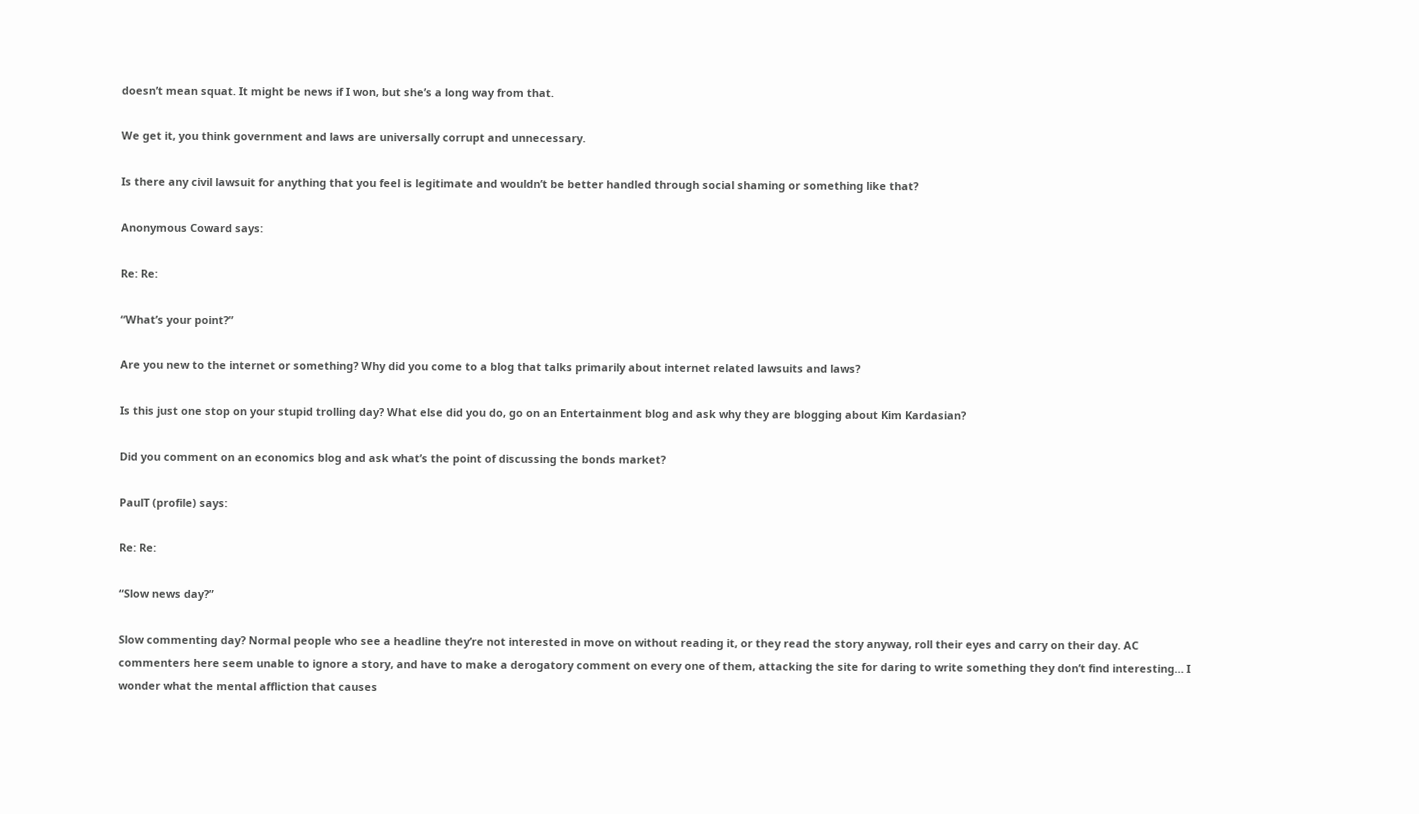doesn’t mean squat. It might be news if I won, but she’s a long way from that.

We get it, you think government and laws are universally corrupt and unnecessary.

Is there any civil lawsuit for anything that you feel is legitimate and wouldn’t be better handled through social shaming or something like that?

Anonymous Coward says:

Re: Re:

“What’s your point?”

Are you new to the internet or something? Why did you come to a blog that talks primarily about internet related lawsuits and laws?

Is this just one stop on your stupid trolling day? What else did you do, go on an Entertainment blog and ask why they are blogging about Kim Kardasian?

Did you comment on an economics blog and ask what’s the point of discussing the bonds market?

PaulT (profile) says:

Re: Re:

“Slow news day?”

Slow commenting day? Normal people who see a headline they’re not interested in move on without reading it, or they read the story anyway, roll their eyes and carry on their day. AC commenters here seem unable to ignore a story, and have to make a derogatory comment on every one of them, attacking the site for daring to write something they don’t find interesting… I wonder what the mental affliction that causes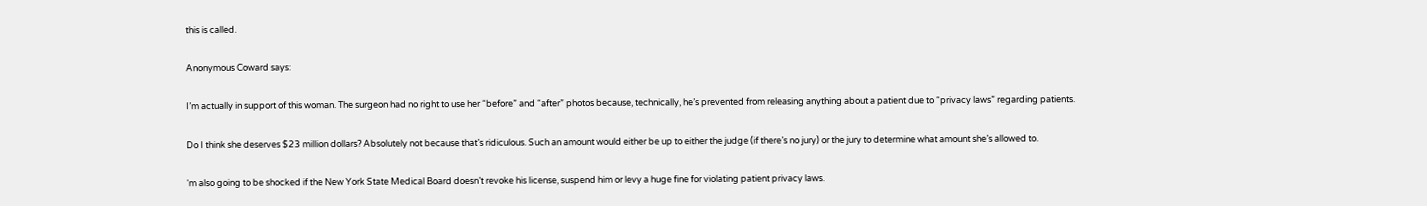this is called.

Anonymous Coward says:

I’m actually in support of this woman. The surgeon had no right to use her “before” and “after” photos because, technically, he’s prevented from releasing anything about a patient due to “privacy laws” regarding patients.

Do I think she deserves $23 million dollars? Absolutely not because that’s ridiculous. Such an amount would either be up to either the judge (if there’s no jury) or the jury to determine what amount she’s allowed to.

‘m also going to be shocked if the New York State Medical Board doesn’t revoke his license, suspend him or levy a huge fine for violating patient privacy laws.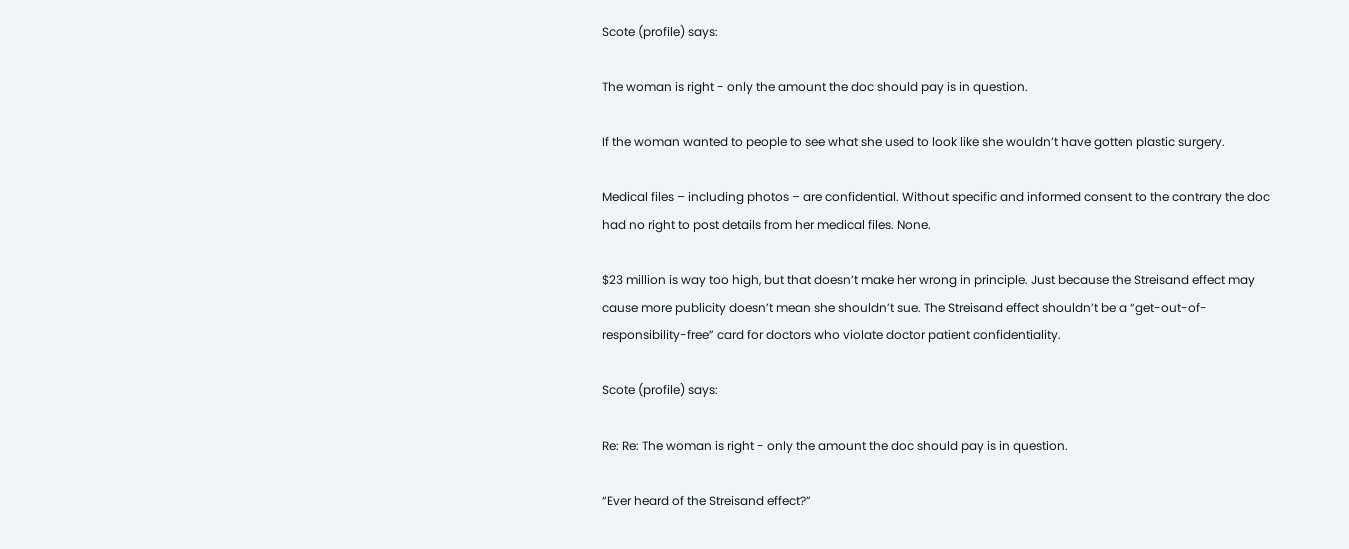Scote (profile) says:

The woman is right - only the amount the doc should pay is in question.

If the woman wanted to people to see what she used to look like she wouldn’t have gotten plastic surgery.

Medical files – including photos – are confidential. Without specific and informed consent to the contrary the doc had no right to post details from her medical files. None.

$23 million is way too high, but that doesn’t make her wrong in principle. Just because the Streisand effect may cause more publicity doesn’t mean she shouldn’t sue. The Streisand effect shouldn’t be a “get-out-of-responsibility-free” card for doctors who violate doctor patient confidentiality.

Scote (profile) says:

Re: Re: The woman is right - only the amount the doc should pay is in question.

“Ever heard of the Streisand effect?”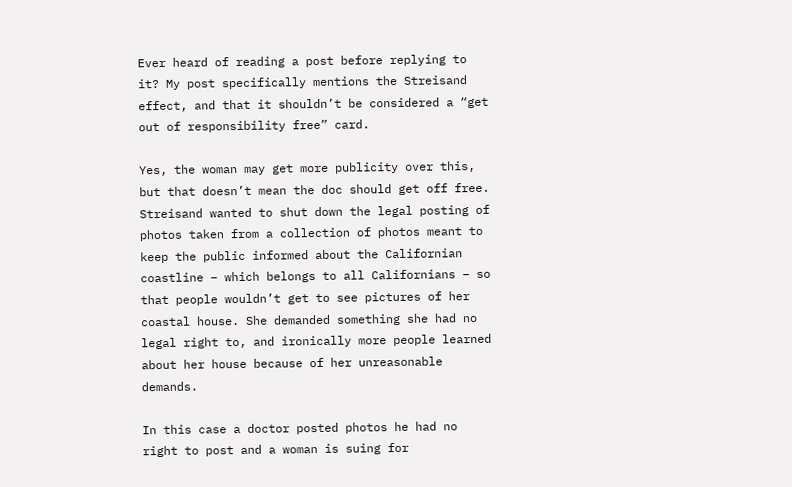Ever heard of reading a post before replying to it? My post specifically mentions the Streisand effect, and that it shouldn’t be considered a “get out of responsibility free” card.

Yes, the woman may get more publicity over this, but that doesn’t mean the doc should get off free. Streisand wanted to shut down the legal posting of photos taken from a collection of photos meant to keep the public informed about the Californian coastline – which belongs to all Californians – so that people wouldn’t get to see pictures of her coastal house. She demanded something she had no legal right to, and ironically more people learned about her house because of her unreasonable demands.

In this case a doctor posted photos he had no right to post and a woman is suing for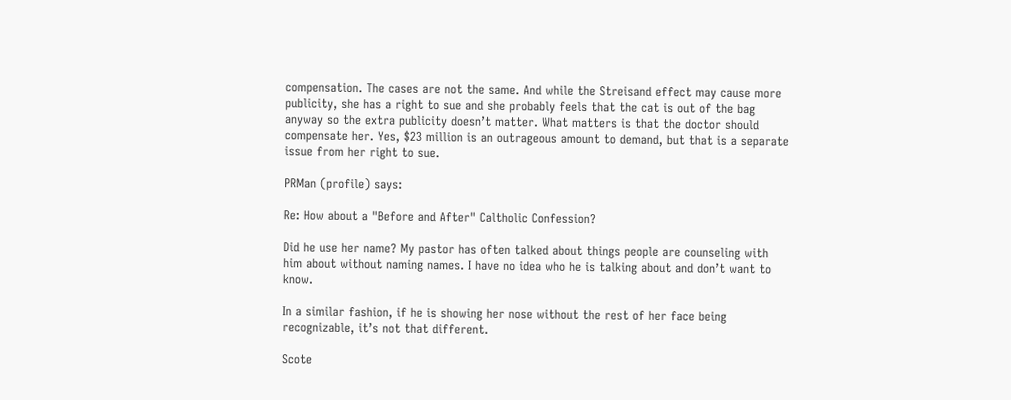compensation. The cases are not the same. And while the Streisand effect may cause more publicity, she has a right to sue and she probably feels that the cat is out of the bag anyway so the extra publicity doesn’t matter. What matters is that the doctor should compensate her. Yes, $23 million is an outrageous amount to demand, but that is a separate issue from her right to sue.

PRMan (profile) says:

Re: How about a "Before and After" Caltholic Confession?

Did he use her name? My pastor has often talked about things people are counseling with him about without naming names. I have no idea who he is talking about and don’t want to know.

In a similar fashion, if he is showing her nose without the rest of her face being recognizable, it’s not that different.

Scote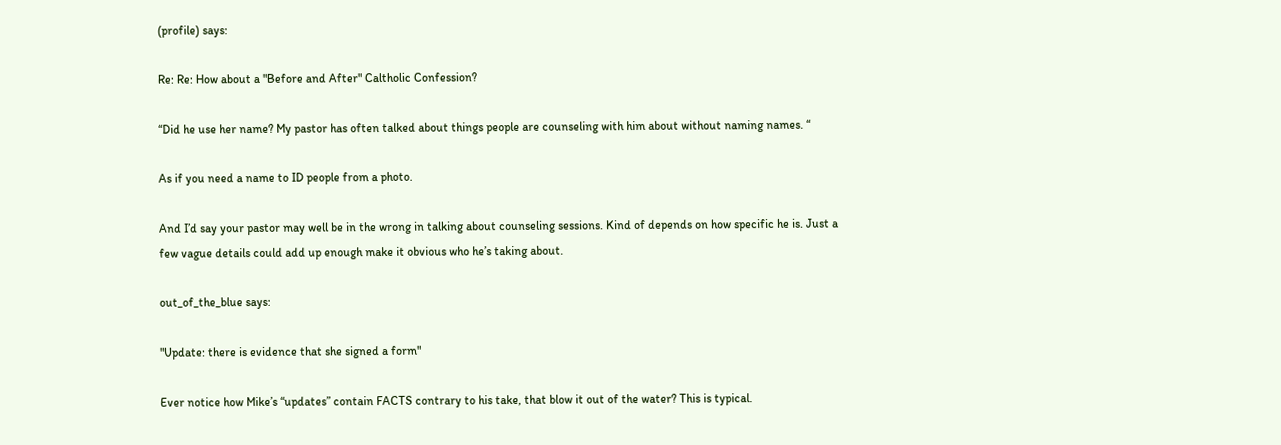(profile) says:

Re: Re: How about a "Before and After" Caltholic Confession?

“Did he use her name? My pastor has often talked about things people are counseling with him about without naming names. “

As if you need a name to ID people from a photo.

And I’d say your pastor may well be in the wrong in talking about counseling sessions. Kind of depends on how specific he is. Just a few vague details could add up enough make it obvious who he’s taking about.

out_of_the_blue says:

"Update: there is evidence that she signed a form"

Ever notice how Mike’s “updates” contain FACTS contrary to his take, that blow it out of the water? This is typical.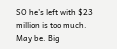SO he’s left with $23 million is too much. May be. Big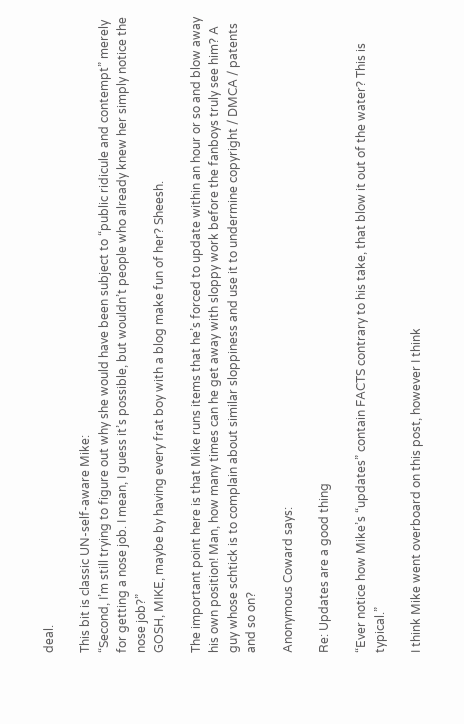deal.

This bit is classic UN-self-aware Mike:
“Second, I’m still trying to figure out why she would have been subject to “public ridicule and contempt” merely for getting a nose job. I mean, I guess it’s possible, but wouldn’t people who already knew her simply notice the nose job?”
GOSH, MIKE, maybe by having every frat boy with a blog make fun of her? Sheesh.

The important point here is that Mike runs items that he’s forced to update within an hour or so and blow away his own position! Man, how many times can he get away with sloppy work before the fanboys truly see him? A guy whose schtick is to complain about similar sloppiness and use it to undermine copyright / DMCA / patents and so on?

Anonymous Coward says:

Re: Updates are a good thing

“Ever notice how Mike’s “updates” contain FACTS contrary to his take, that blow it out of the water? This is typical.”

I think Mike went overboard on this post, however I think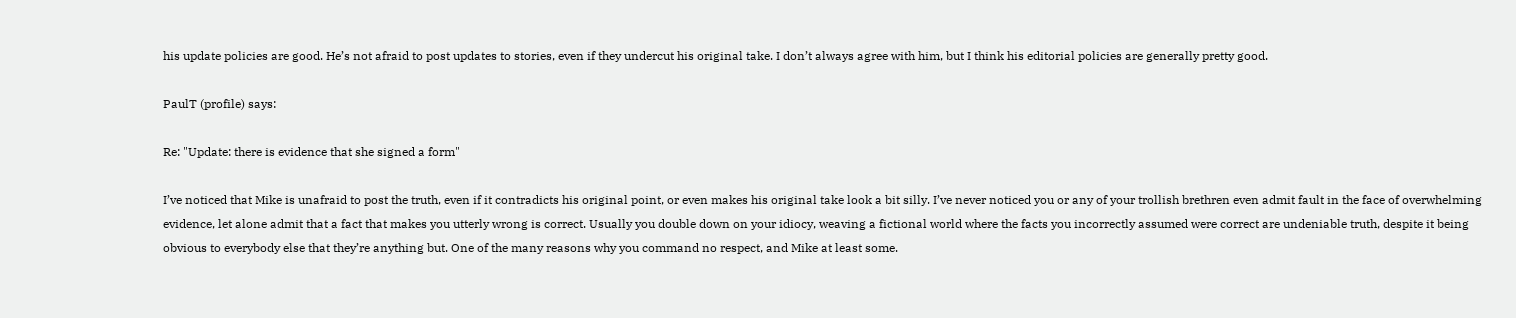his update policies are good. He’s not afraid to post updates to stories, even if they undercut his original take. I don’t always agree with him, but I think his editorial policies are generally pretty good.

PaulT (profile) says:

Re: "Update: there is evidence that she signed a form"

I’ve noticed that Mike is unafraid to post the truth, even if it contradicts his original point, or even makes his original take look a bit silly. I’ve never noticed you or any of your trollish brethren even admit fault in the face of overwhelming evidence, let alone admit that a fact that makes you utterly wrong is correct. Usually you double down on your idiocy, weaving a fictional world where the facts you incorrectly assumed were correct are undeniable truth, despite it being obvious to everybody else that they’re anything but. One of the many reasons why you command no respect, and Mike at least some.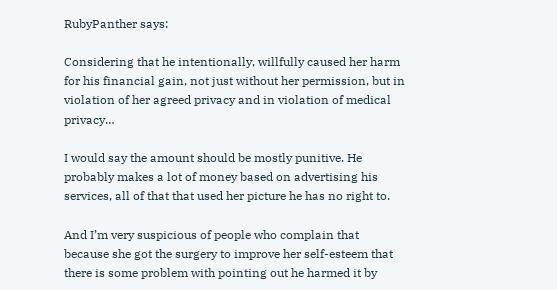RubyPanther says:

Considering that he intentionally, willfully caused her harm for his financial gain, not just without her permission, but in violation of her agreed privacy and in violation of medical privacy…

I would say the amount should be mostly punitive. He probably makes a lot of money based on advertising his services, all of that that used her picture he has no right to.

And I’m very suspicious of people who complain that because she got the surgery to improve her self-esteem that there is some problem with pointing out he harmed it by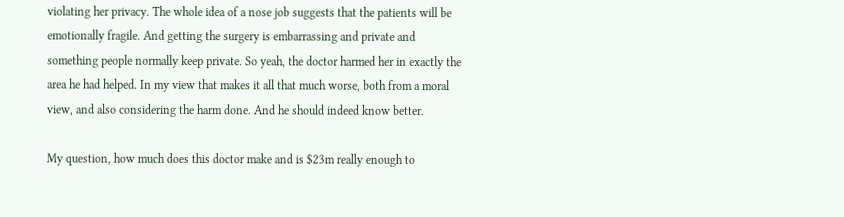violating her privacy. The whole idea of a nose job suggests that the patients will be emotionally fragile. And getting the surgery is embarrassing and private and something people normally keep private. So yeah, the doctor harmed her in exactly the area he had helped. In my view that makes it all that much worse, both from a moral view, and also considering the harm done. And he should indeed know better.

My question, how much does this doctor make and is $23m really enough to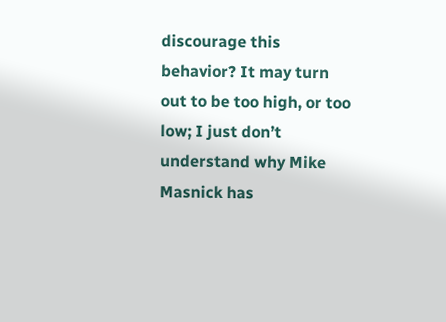discourage this behavior? It may turn out to be too high, or too low; I just don’t understand why Mike Masnick has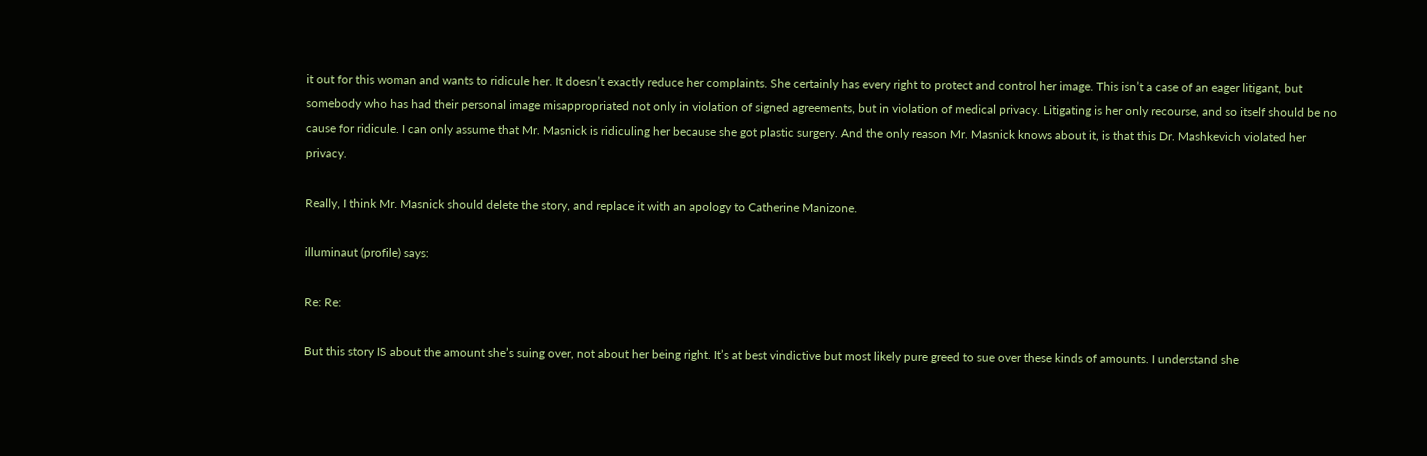it out for this woman and wants to ridicule her. It doesn’t exactly reduce her complaints. She certainly has every right to protect and control her image. This isn’t a case of an eager litigant, but somebody who has had their personal image misappropriated not only in violation of signed agreements, but in violation of medical privacy. Litigating is her only recourse, and so itself should be no cause for ridicule. I can only assume that Mr. Masnick is ridiculing her because she got plastic surgery. And the only reason Mr. Masnick knows about it, is that this Dr. Mashkevich violated her privacy.

Really, I think Mr. Masnick should delete the story, and replace it with an apology to Catherine Manizone.

illuminaut (profile) says:

Re: Re:

But this story IS about the amount she’s suing over, not about her being right. It’s at best vindictive but most likely pure greed to sue over these kinds of amounts. I understand she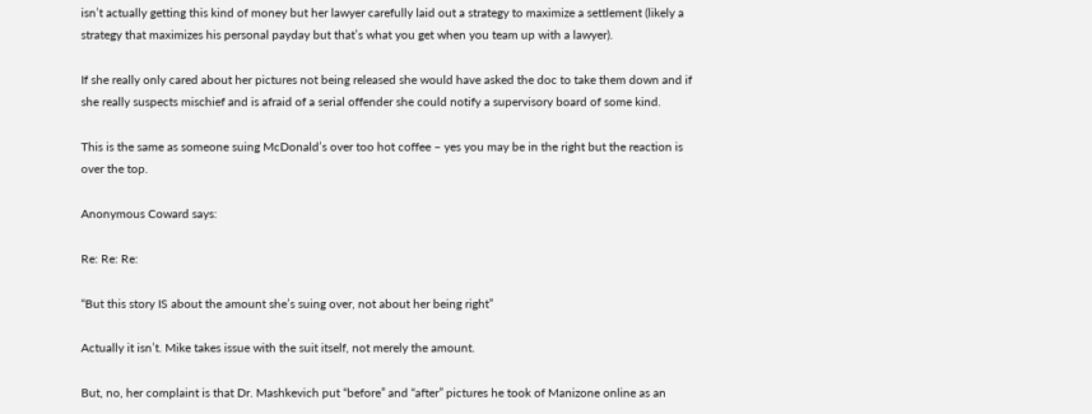isn’t actually getting this kind of money but her lawyer carefully laid out a strategy to maximize a settlement (likely a strategy that maximizes his personal payday but that’s what you get when you team up with a lawyer).

If she really only cared about her pictures not being released she would have asked the doc to take them down and if she really suspects mischief and is afraid of a serial offender she could notify a supervisory board of some kind.

This is the same as someone suing McDonald’s over too hot coffee – yes you may be in the right but the reaction is over the top.

Anonymous Coward says:

Re: Re: Re:

“But this story IS about the amount she’s suing over, not about her being right”

Actually it isn’t. Mike takes issue with the suit itself, not merely the amount.

But, no, her complaint is that Dr. Mashkevich put “before” and “after” pictures he took of Manizone online as an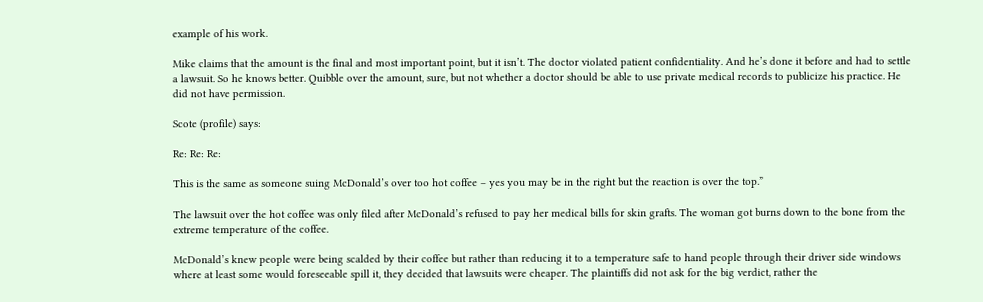example of his work.

Mike claims that the amount is the final and most important point, but it isn’t. The doctor violated patient confidentiality. And he’s done it before and had to settle a lawsuit. So he knows better. Quibble over the amount, sure, but not whether a doctor should be able to use private medical records to publicize his practice. He did not have permission.

Scote (profile) says:

Re: Re: Re:

This is the same as someone suing McDonald’s over too hot coffee – yes you may be in the right but the reaction is over the top.”

The lawsuit over the hot coffee was only filed after McDonald’s refused to pay her medical bills for skin grafts. The woman got burns down to the bone from the extreme temperature of the coffee.

McDonald’s knew people were being scalded by their coffee but rather than reducing it to a temperature safe to hand people through their driver side windows where at least some would foreseeable spill it, they decided that lawsuits were cheaper. The plaintiffs did not ask for the big verdict, rather the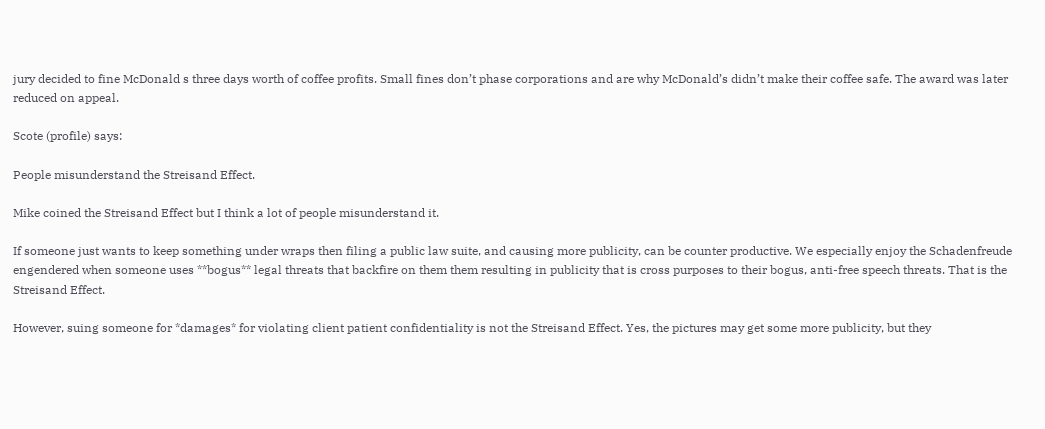jury decided to fine McDonald s three days worth of coffee profits. Small fines don’t phase corporations and are why McDonald’s didn’t make their coffee safe. The award was later reduced on appeal.

Scote (profile) says:

People misunderstand the Streisand Effect.

Mike coined the Streisand Effect but I think a lot of people misunderstand it.

If someone just wants to keep something under wraps then filing a public law suite, and causing more publicity, can be counter productive. We especially enjoy the Schadenfreude engendered when someone uses **bogus** legal threats that backfire on them them resulting in publicity that is cross purposes to their bogus, anti-free speech threats. That is the Streisand Effect.

However, suing someone for *damages* for violating client patient confidentiality is not the Streisand Effect. Yes, the pictures may get some more publicity, but they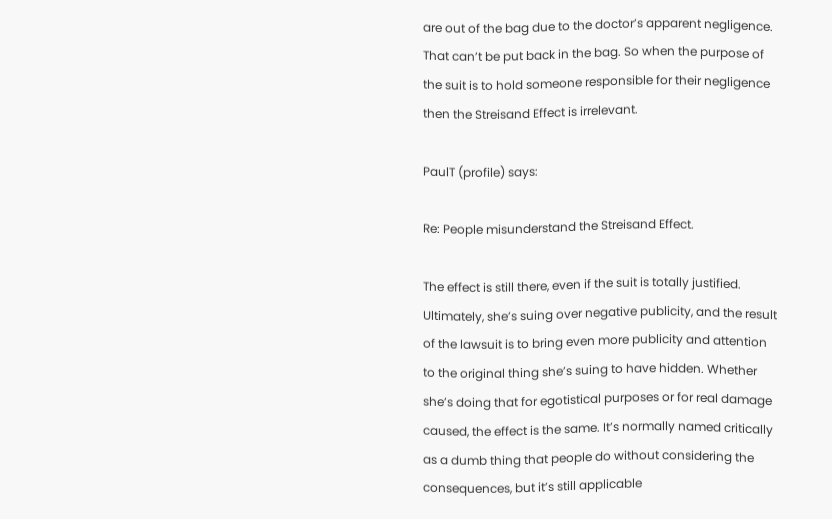are out of the bag due to the doctor’s apparent negligence. That can’t be put back in the bag. So when the purpose of the suit is to hold someone responsible for their negligence then the Streisand Effect is irrelevant.

PaulT (profile) says:

Re: People misunderstand the Streisand Effect.

The effect is still there, even if the suit is totally justified. Ultimately, she’s suing over negative publicity, and the result of the lawsuit is to bring even more publicity and attention to the original thing she’s suing to have hidden. Whether she’s doing that for egotistical purposes or for real damage caused, the effect is the same. It’s normally named critically as a dumb thing that people do without considering the consequences, but it’s still applicable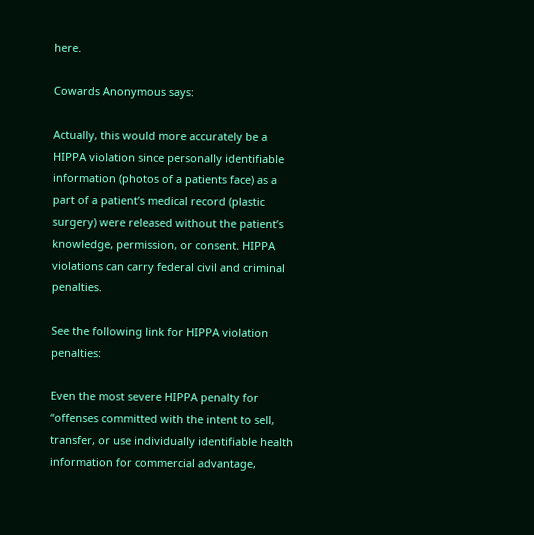here.

Cowards Anonymous says:

Actually, this would more accurately be a HIPPA violation since personally identifiable information (photos of a patients face) as a part of a patient’s medical record (plastic surgery) were released without the patient’s knowledge, permission, or consent. HIPPA violations can carry federal civil and criminal penalties.

See the following link for HIPPA violation penalties:

Even the most severe HIPPA penalty for “offenses committed with the intent to sell, transfer, or use individually identifiable health information for commercial advantage,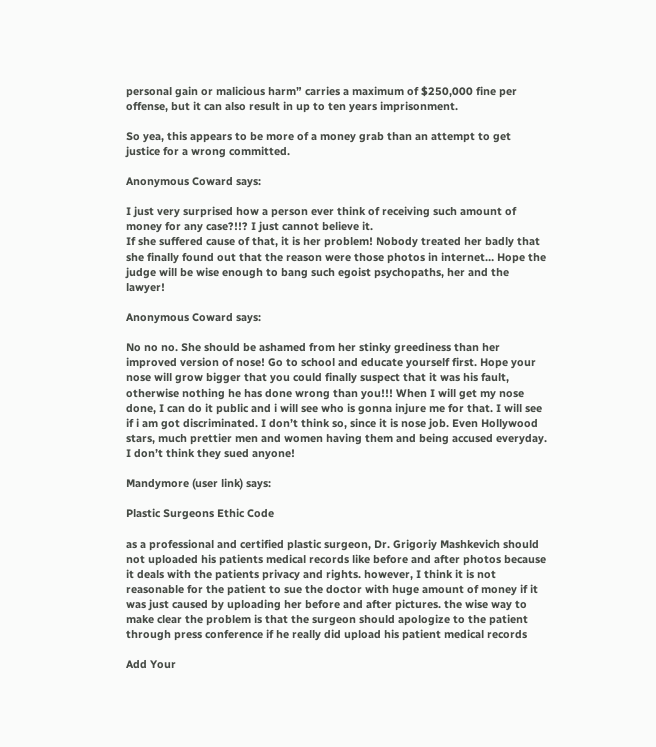personal gain or malicious harm” carries a maximum of $250,000 fine per offense, but it can also result in up to ten years imprisonment.

So yea, this appears to be more of a money grab than an attempt to get justice for a wrong committed.

Anonymous Coward says:

I just very surprised how a person ever think of receiving such amount of money for any case?!!? I just cannot believe it.
If she suffered cause of that, it is her problem! Nobody treated her badly that she finally found out that the reason were those photos in internet… Hope the judge will be wise enough to bang such egoist psychopaths, her and the lawyer!

Anonymous Coward says:

No no no. She should be ashamed from her stinky greediness than her improved version of nose! Go to school and educate yourself first. Hope your nose will grow bigger that you could finally suspect that it was his fault, otherwise nothing he has done wrong than you!!! When I will get my nose done, I can do it public and i will see who is gonna injure me for that. I will see if i am got discriminated. I don’t think so, since it is nose job. Even Hollywood stars, much prettier men and women having them and being accused everyday. I don’t think they sued anyone!

Mandymore (user link) says:

Plastic Surgeons Ethic Code

as a professional and certified plastic surgeon, Dr. Grigoriy Mashkevich should not uploaded his patients medical records like before and after photos because it deals with the patients privacy and rights. however, I think it is not reasonable for the patient to sue the doctor with huge amount of money if it was just caused by uploading her before and after pictures. the wise way to make clear the problem is that the surgeon should apologize to the patient through press conference if he really did upload his patient medical records

Add Your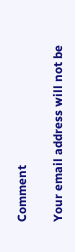Comment

Your email address will not be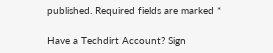published. Required fields are marked *

Have a Techdirt Account? Sign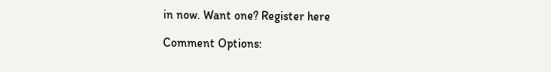in now. Want one? Register here

Comment Options: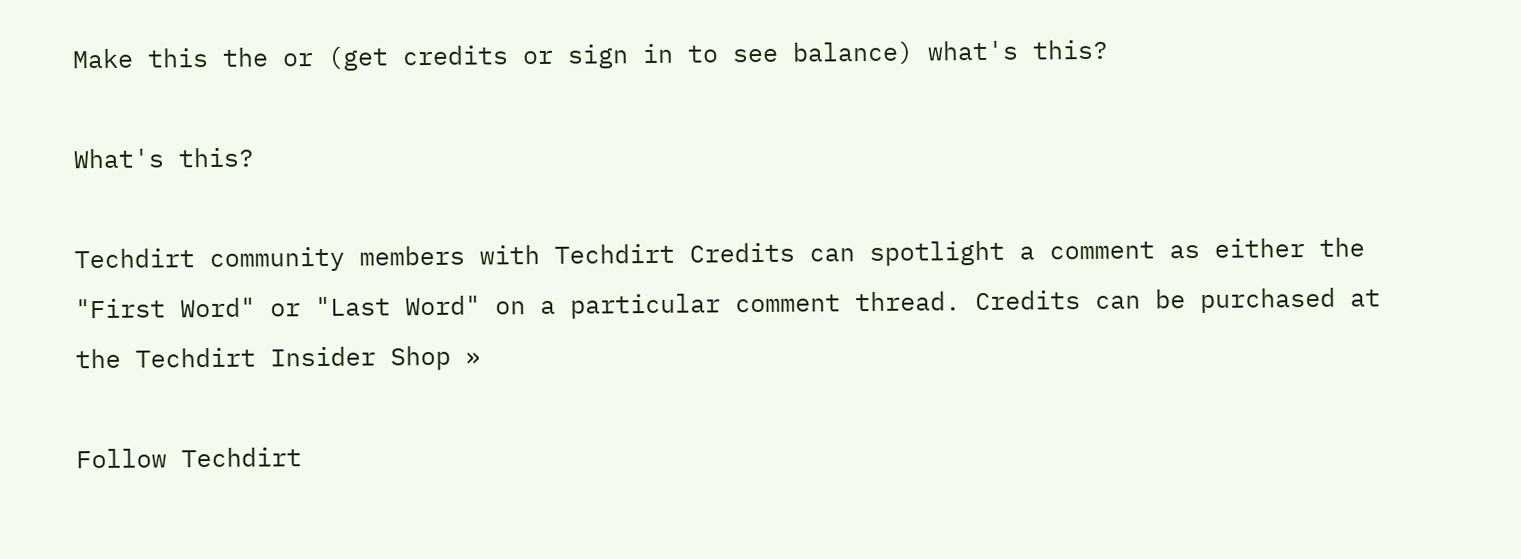Make this the or (get credits or sign in to see balance) what's this?

What's this?

Techdirt community members with Techdirt Credits can spotlight a comment as either the "First Word" or "Last Word" on a particular comment thread. Credits can be purchased at the Techdirt Insider Shop »

Follow Techdirt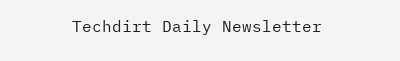Techdirt Daily Newsletter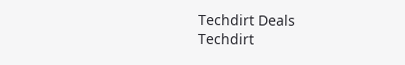Techdirt Deals
Techdirt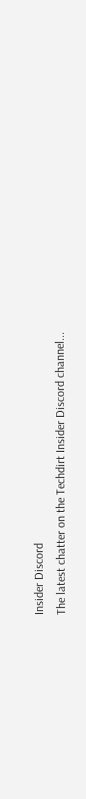Insider Discord
The latest chatter on the Techdirt Insider Discord channel...